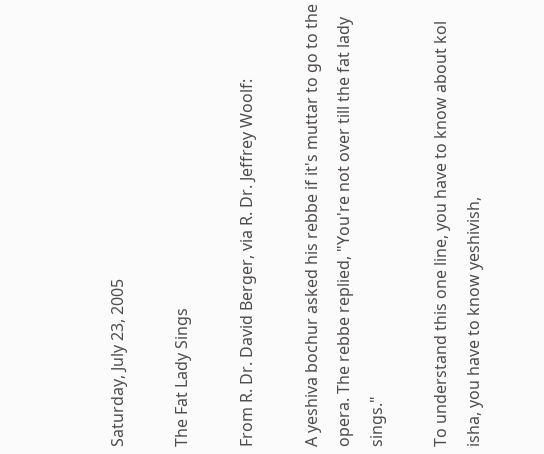Saturday, July 23, 2005

The Fat Lady Sings

From R. Dr. David Berger, via R. Dr. Jeffrey Woolf:

A yeshiva bochur asked his rebbe if it's muttar to go to the opera. The rebbe replied, "You're not over till the fat lady sings."

To understand this one line, you have to know about kol isha, you have to know yeshivish,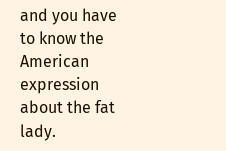and you have to know the American expression about the fat lady.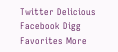Twitter Delicious Facebook Digg Favorites More